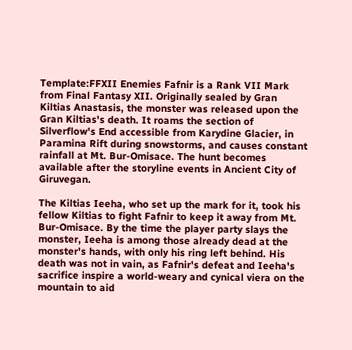Template:FFXII Enemies Fafnir is a Rank VII Mark from Final Fantasy XII. Originally sealed by Gran Kiltias Anastasis, the monster was released upon the Gran Kiltias's death. It roams the section of Silverflow's End accessible from Karydine Glacier, in Paramina Rift during snowstorms, and causes constant rainfall at Mt. Bur-Omisace. The hunt becomes available after the storyline events in Ancient City of Giruvegan.

The Kiltias Ieeha, who set up the mark for it, took his fellow Kiltias to fight Fafnir to keep it away from Mt. Bur-Omisace. By the time the player party slays the monster, Ieeha is among those already dead at the monster's hands, with only his ring left behind. His death was not in vain, as Fafnir's defeat and Ieeha's sacrifice inspire a world-weary and cynical viera on the mountain to aid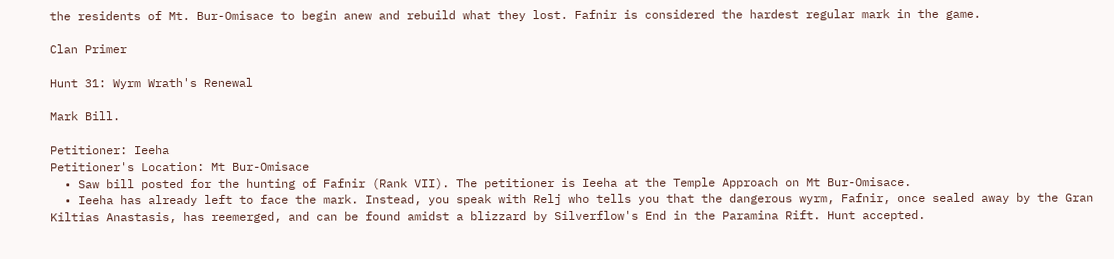the residents of Mt. Bur-Omisace to begin anew and rebuild what they lost. Fafnir is considered the hardest regular mark in the game.

Clan Primer

Hunt 31: Wyrm Wrath's Renewal

Mark Bill.

Petitioner: Ieeha
Petitioner's Location: Mt Bur-Omisace
  • Saw bill posted for the hunting of Fafnir (Rank VII). The petitioner is Ieeha at the Temple Approach on Mt Bur-Omisace.
  • Ieeha has already left to face the mark. Instead, you speak with Relj who tells you that the dangerous wyrm, Fafnir, once sealed away by the Gran Kiltias Anastasis, has reemerged, and can be found amidst a blizzard by Silverflow's End in the Paramina Rift. Hunt accepted.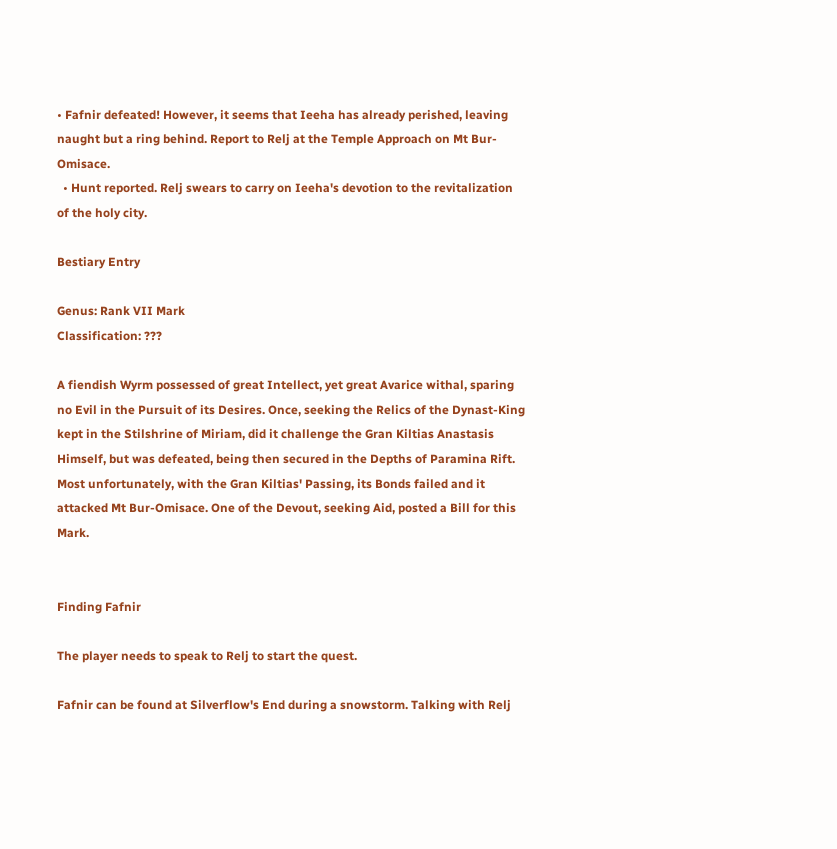• Fafnir defeated! However, it seems that Ieeha has already perished, leaving naught but a ring behind. Report to Relj at the Temple Approach on Mt Bur-Omisace.
  • Hunt reported. Relj swears to carry on Ieeha's devotion to the revitalization of the holy city.

Bestiary Entry

Genus: Rank VII Mark
Classification: ???

A fiendish Wyrm possessed of great Intellect, yet great Avarice withal, sparing no Evil in the Pursuit of its Desires. Once, seeking the Relics of the Dynast-King kept in the Stilshrine of Miriam, did it challenge the Gran Kiltias Anastasis Himself, but was defeated, being then secured in the Depths of Paramina Rift. Most unfortunately, with the Gran Kiltias' Passing, its Bonds failed and it attacked Mt Bur-Omisace. One of the Devout, seeking Aid, posted a Bill for this Mark.


Finding Fafnir

The player needs to speak to Relj to start the quest.

Fafnir can be found at Silverflow's End during a snowstorm. Talking with Relj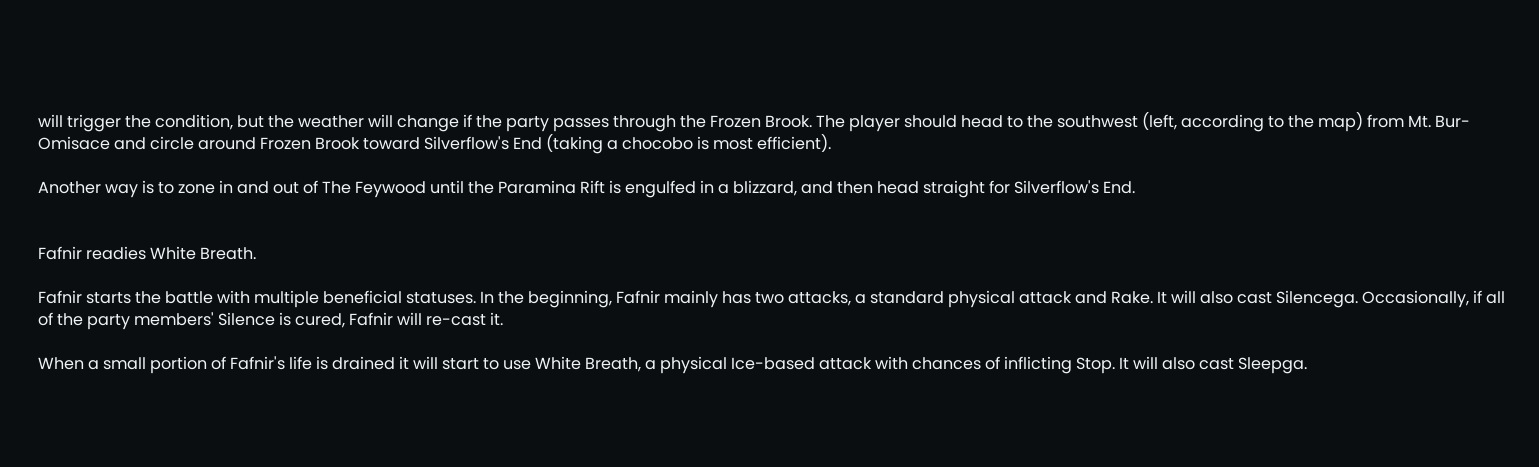will trigger the condition, but the weather will change if the party passes through the Frozen Brook. The player should head to the southwest (left, according to the map) from Mt. Bur-Omisace and circle around Frozen Brook toward Silverflow's End (taking a chocobo is most efficient).

Another way is to zone in and out of The Feywood until the Paramina Rift is engulfed in a blizzard, and then head straight for Silverflow's End.


Fafnir readies White Breath.

Fafnir starts the battle with multiple beneficial statuses. In the beginning, Fafnir mainly has two attacks, a standard physical attack and Rake. It will also cast Silencega. Occasionally, if all of the party members' Silence is cured, Fafnir will re-cast it.

When a small portion of Fafnir's life is drained it will start to use White Breath, a physical Ice-based attack with chances of inflicting Stop. It will also cast Sleepga.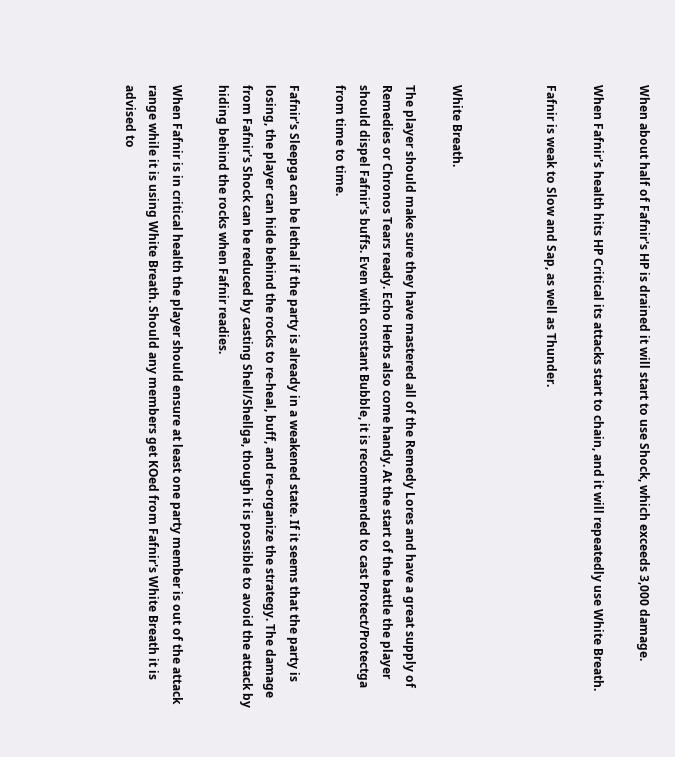When about half of Fafnir's HP is drained it will start to use Shock, which exceeds 3,000 damage.

When Fafnir's health hits HP Critical its attacks start to chain, and it will repeatedly use White Breath.

Fafnir is weak to Slow and Sap, as well as Thunder.



White Breath.

The player should make sure they have mastered all of the Remedy Lores and have a great supply of Remedies or Chronos Tears ready. Echo Herbs also come handy. At the start of the battle the player should dispel Fafnir's buffs. Even with constant Bubble, it is recommended to cast Protect/Protectga from time to time.

Fafnir's Sleepga can be lethal if the party is already in a weakened state. If it seems that the party is losing, the player can hide behind the rocks to re-heal, buff, and re-organize the strategy. The damage from Fafnir's Shock can be reduced by casting Shell/Shellga, though it is possible to avoid the attack by hiding behind the rocks when Fafnir readies.

When Fafnir is in critical health the player should ensure at least one party member is out of the attack range while it is using White Breath. Should any members get KOed from Fafnir's White Breath it is advised to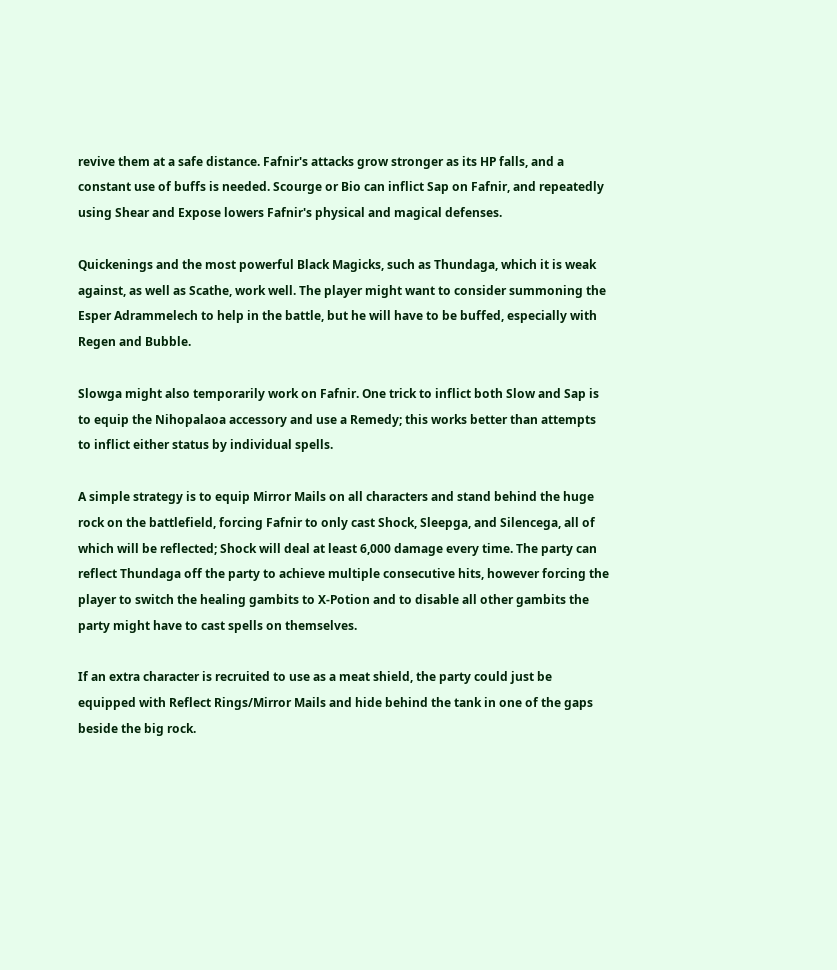revive them at a safe distance. Fafnir's attacks grow stronger as its HP falls, and a constant use of buffs is needed. Scourge or Bio can inflict Sap on Fafnir, and repeatedly using Shear and Expose lowers Fafnir's physical and magical defenses.

Quickenings and the most powerful Black Magicks, such as Thundaga, which it is weak against, as well as Scathe, work well. The player might want to consider summoning the Esper Adrammelech to help in the battle, but he will have to be buffed, especially with Regen and Bubble.

Slowga might also temporarily work on Fafnir. One trick to inflict both Slow and Sap is to equip the Nihopalaoa accessory and use a Remedy; this works better than attempts to inflict either status by individual spells.

A simple strategy is to equip Mirror Mails on all characters and stand behind the huge rock on the battlefield, forcing Fafnir to only cast Shock, Sleepga, and Silencega, all of which will be reflected; Shock will deal at least 6,000 damage every time. The party can reflect Thundaga off the party to achieve multiple consecutive hits, however forcing the player to switch the healing gambits to X-Potion and to disable all other gambits the party might have to cast spells on themselves.

If an extra character is recruited to use as a meat shield, the party could just be equipped with Reflect Rings/Mirror Mails and hide behind the tank in one of the gaps beside the big rock.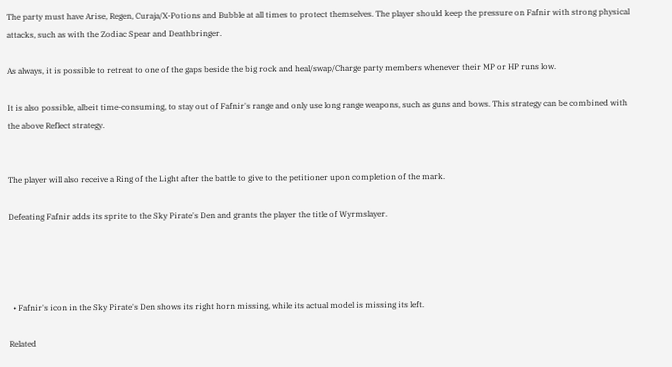The party must have Arise, Regen, Curaja/X-Potions and Bubble at all times to protect themselves. The player should keep the pressure on Fafnir with strong physical attacks, such as with the Zodiac Spear and Deathbringer.

As always, it is possible to retreat to one of the gaps beside the big rock and heal/swap/Charge party members whenever their MP or HP runs low.

It is also possible, albeit time-consuming, to stay out of Fafnir's range and only use long range weapons, such as guns and bows. This strategy can be combined with the above Reflect strategy.


The player will also receive a Ring of the Light after the battle to give to the petitioner upon completion of the mark.

Defeating Fafnir adds its sprite to the Sky Pirate's Den and grants the player the title of Wyrmslayer.




  • Fafnir's icon in the Sky Pirate's Den shows its right horn missing, while its actual model is missing its left.

Related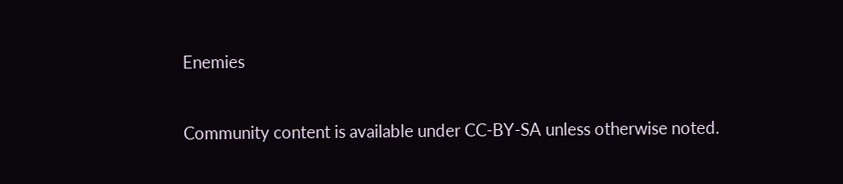Enemies


Community content is available under CC-BY-SA unless otherwise noted.